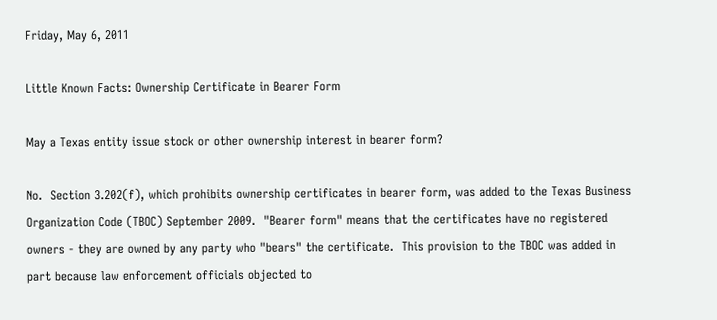Friday, May 6, 2011

Little Known Facts: Ownership Certificate in Bearer Form

May a Texas entity issue stock or other ownership interest in bearer form?

No.  Section 3.202(f), which prohibits ownership certificates in bearer form, was added to the Texas Business Organization Code (TBOC) September 2009.  "Bearer form" means that the certificates have no registered owners - they are owned by any party who "bears" the certificate.  This provision to the TBOC was added in part because law enforcement officials objected to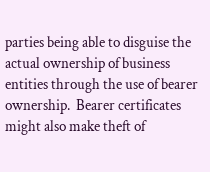parties being able to disguise the actual ownership of business entities through the use of bearer ownership.  Bearer certificates might also make theft of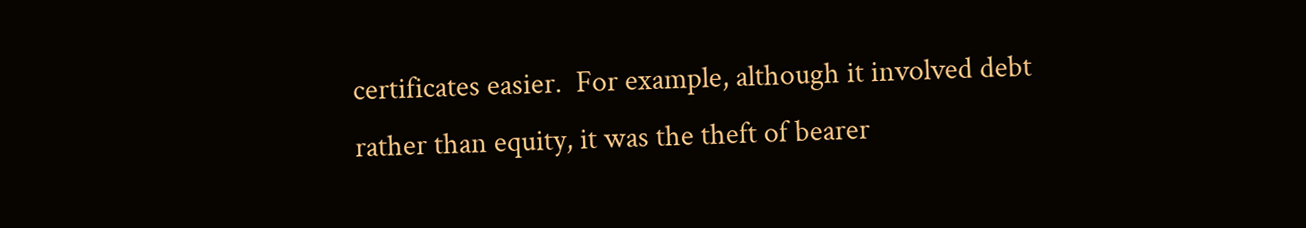certificates easier.  For example, although it involved debt rather than equity, it was the theft of bearer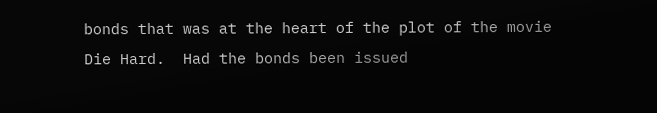bonds that was at the heart of the plot of the movie Die Hard.  Had the bonds been issued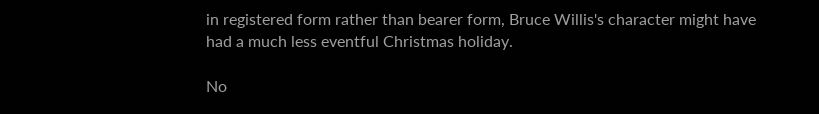in registered form rather than bearer form, Bruce Willis's character might have had a much less eventful Christmas holiday.

No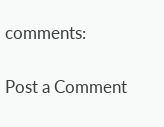comments:

Post a Comment